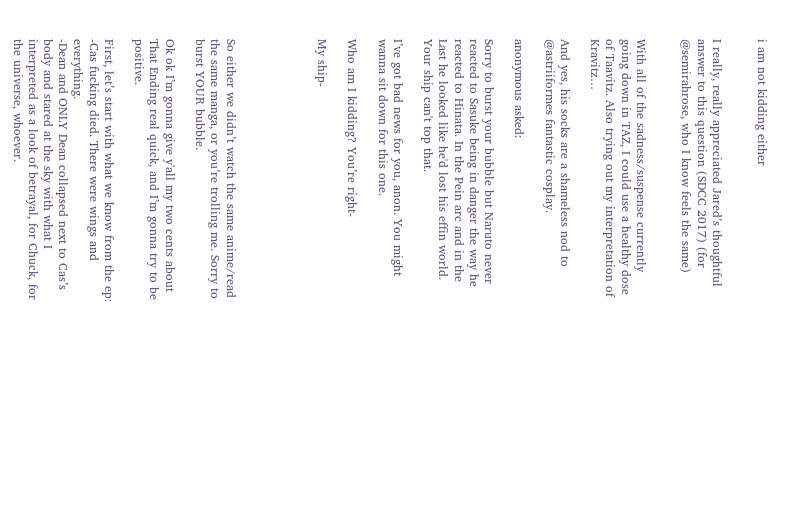i am not kidding either


I really, really appreciated Jared’s thoughtful answer to this question (SDCC 2017) (for @semirahrose, who I know feels the same)


With all of the sadness/suspense currently going down in TAZ, I could use a healthy dose of Taavitz. Also trying out my interpretation of Kravitz…

And yes, his socks are a shameless nod to @astriiformes fantastic cosplay.

anonymous asked:

Sorry to burst your bubble but Naruto never reacted to Sasuke being in danger the way he reacted to Hinata. In the Pein arc and in the Last he looked like he'd lost his effin world. Your ship can't top that.

I’ve got bad news for you, anon. You might wanna sit down for this one.

Who am I kidding? You’re right-

My ship-





So either we didn’t watch the same anime/read the same manga, or you’re trolling me. Sorry to burst YOUR bubble.

Ok ok I’m gonna give y'all my two cents about That Ending real quick, and I’m gonna try to be positive.

First, let’s start with what we know from the ep:
-Cas fucking died. There were wings and everything.
-Dean and ONLY Dean collapsed next to Cas’s body and stared at the sky with what I interpreted as a look of betrayal, for Chuck, for the universe, whoever.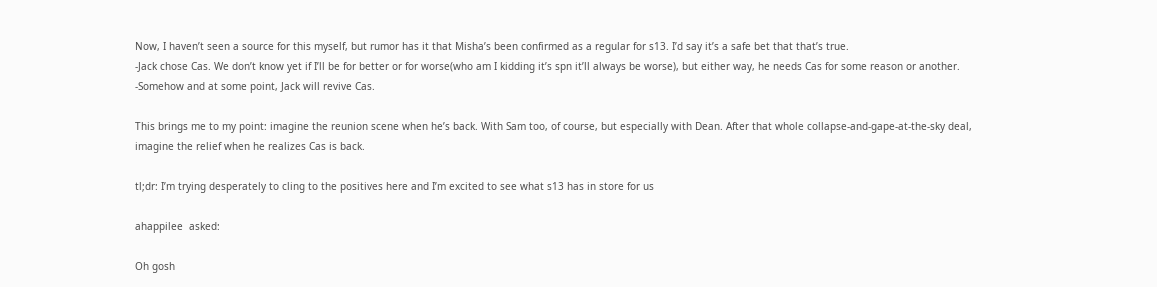Now, I haven’t seen a source for this myself, but rumor has it that Misha’s been confirmed as a regular for s13. I’d say it’s a safe bet that that’s true.
-Jack chose Cas. We don’t know yet if I’ll be for better or for worse(who am I kidding it’s spn it’ll always be worse), but either way, he needs Cas for some reason or another.
-Somehow and at some point, Jack will revive Cas.

This brings me to my point: imagine the reunion scene when he’s back. With Sam too, of course, but especially with Dean. After that whole collapse-and-gape-at-the-sky deal, imagine the relief when he realizes Cas is back.

tl;dr: I’m trying desperately to cling to the positives here and I’m excited to see what s13 has in store for us

ahappilee  asked:

Oh gosh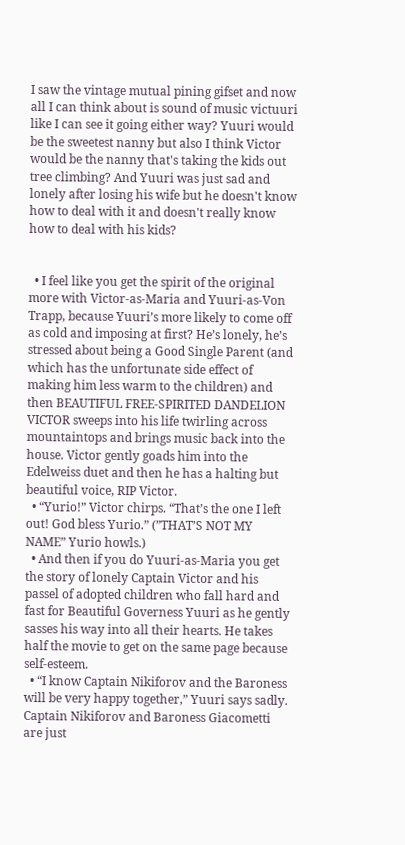I saw the vintage mutual pining gifset and now all I can think about is sound of music victuuri like I can see it going either way? Yuuri would be the sweetest nanny but also I think Victor would be the nanny that's taking the kids out tree climbing? And Yuuri was just sad and lonely after losing his wife but he doesn't know how to deal with it and doesn't really know how to deal with his kids?


  • I feel like you get the spirit of the original more with Victor-as-Maria and Yuuri-as-Von Trapp, because Yuuri’s more likely to come off as cold and imposing at first? He’s lonely, he’s stressed about being a Good Single Parent (and which has the unfortunate side effect of making him less warm to the children) and then BEAUTIFUL FREE-SPIRITED DANDELION VICTOR sweeps into his life twirling across mountaintops and brings music back into the house. Victor gently goads him into the Edelweiss duet and then he has a halting but beautiful voice, RIP Victor.
  • “Yurio!” Victor chirps. “That’s the one I left out! God bless Yurio.” (”THAT’S NOT MY NAME” Yurio howls.)
  • And then if you do Yuuri-as-Maria you get the story of lonely Captain Victor and his passel of adopted children who fall hard and fast for Beautiful Governess Yuuri as he gently sasses his way into all their hearts. He takes half the movie to get on the same page because self-esteem.
  • “I know Captain Nikiforov and the Baroness will be very happy together,” Yuuri says sadly. Captain Nikiforov and Baroness Giacometti are just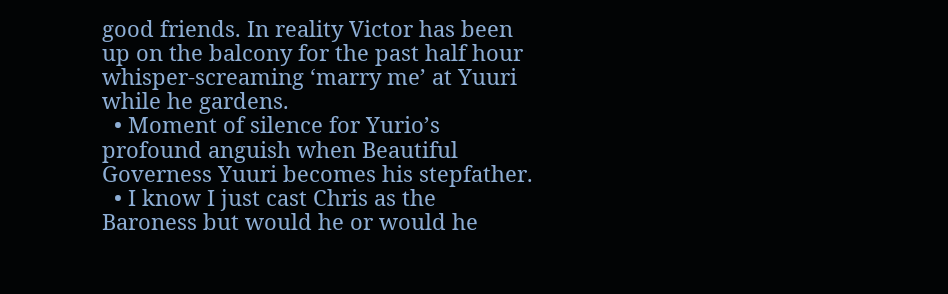good friends. In reality Victor has been up on the balcony for the past half hour whisper-screaming ‘marry me’ at Yuuri while he gardens.
  • Moment of silence for Yurio’s profound anguish when Beautiful Governess Yuuri becomes his stepfather.
  • I know I just cast Chris as the Baroness but would he or would he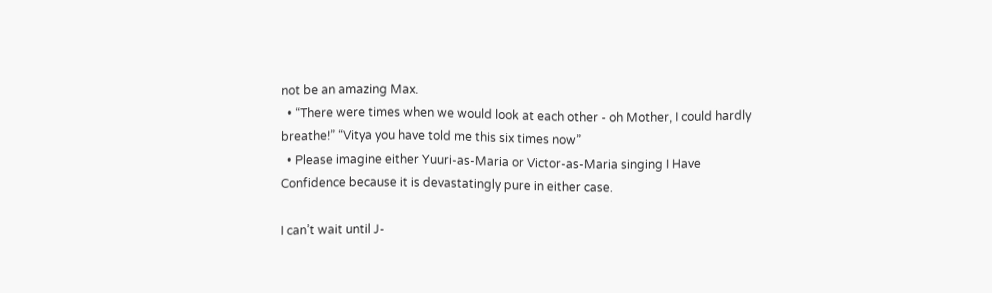not be an amazing Max.
  • “There were times when we would look at each other - oh Mother, I could hardly breathe!” “Vitya you have told me this six times now”
  • Please imagine either Yuuri-as-Maria or Victor-as-Maria singing I Have Confidence because it is devastatingly pure in either case.

I can’t wait until J-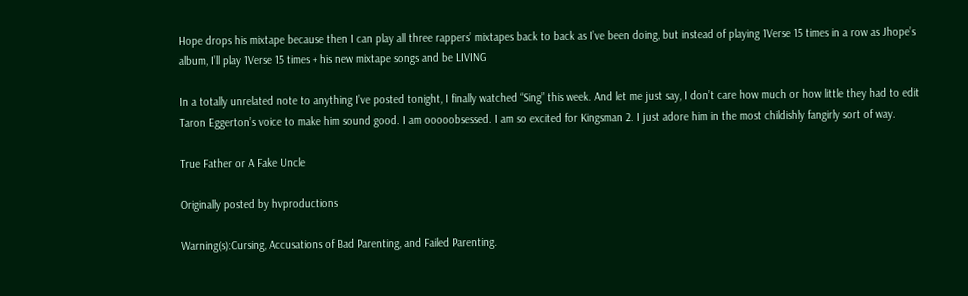Hope drops his mixtape because then I can play all three rappers’ mixtapes back to back as I’ve been doing, but instead of playing 1Verse 15 times in a row as Jhope’s album, I’ll play 1Verse 15 times + his new mixtape songs and be LIVING

In a totally unrelated note to anything I’ve posted tonight, I finally watched “Sing” this week. And let me just say, I don’t care how much or how little they had to edit Taron Eggerton’s voice to make him sound good. I am ooooobsessed. I am so excited for Kingsman 2. I just adore him in the most childishly fangirly sort of way.

True Father or A Fake Uncle

Originally posted by hvproductions

Warning(s):Cursing, Accusations of Bad Parenting, and Failed Parenting.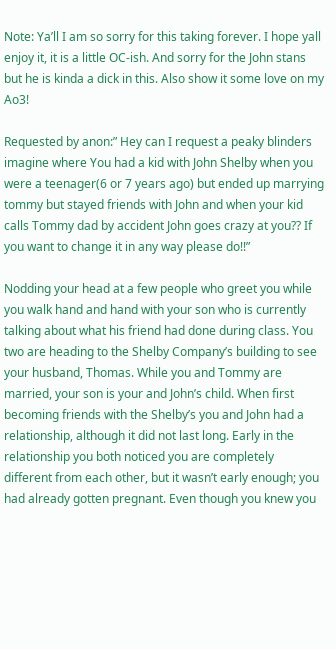Note: Ya’ll I am so sorry for this taking forever. I hope yall enjoy it, it is a little OC-ish. And sorry for the John stans but he is kinda a dick in this. Also show it some love on my Ao3!

Requested by anon:” Hey can I request a peaky blinders imagine where You had a kid with John Shelby when you were a teenager(6 or 7 years ago) but ended up marrying tommy but stayed friends with John and when your kid calls Tommy dad by accident John goes crazy at you?? If you want to change it in any way please do!!”

Nodding your head at a few people who greet you while you walk hand and hand with your son who is currently talking about what his friend had done during class. You two are heading to the Shelby Company’s building to see your husband, Thomas. While you and Tommy are married, your son is your and John’s child. When first becoming friends with the Shelby’s you and John had a relationship, although it did not last long. Early in the relationship you both noticed you are completely different from each other, but it wasn’t early enough; you had already gotten pregnant. Even though you knew you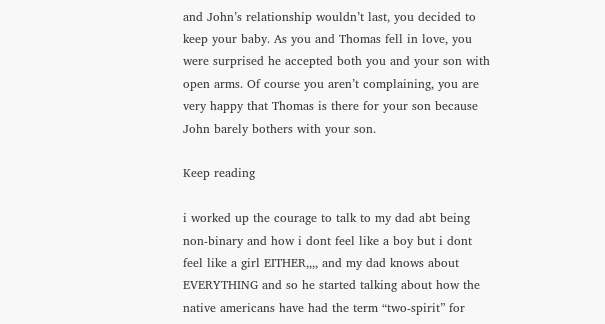and John’s relationship wouldn’t last, you decided to keep your baby. As you and Thomas fell in love, you were surprised he accepted both you and your son with open arms. Of course you aren’t complaining, you are very happy that Thomas is there for your son because John barely bothers with your son.

Keep reading

i worked up the courage to talk to my dad abt being non-binary and how i dont feel like a boy but i dont feel like a girl EITHER,,,, and my dad knows about EVERYTHING and so he started talking about how the native americans have had the term “two-spirit” for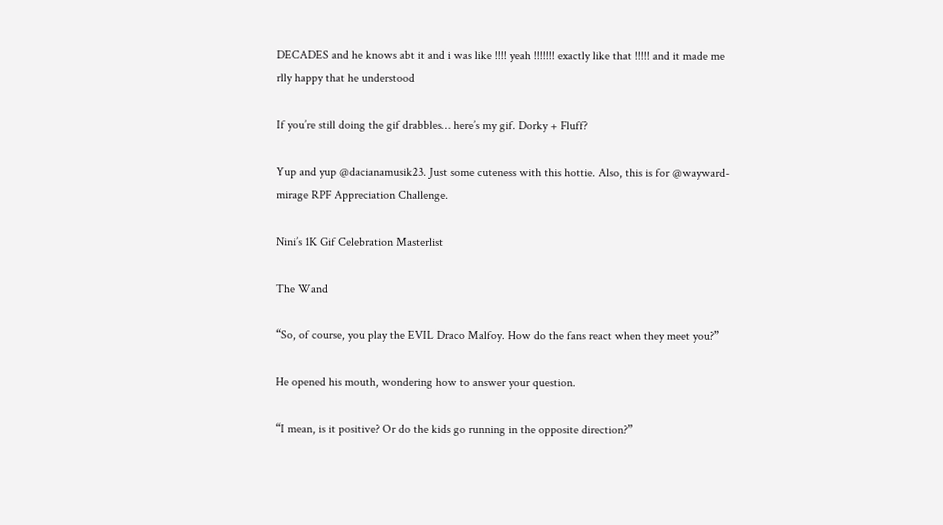DECADES and he knows abt it and i was like !!!! yeah !!!!!!! exactly like that !!!!! and it made me rlly happy that he understood

If you’re still doing the gif drabbles… here’s my gif. Dorky + Fluff?

Yup and yup @dacianamusik23. Just some cuteness with this hottie. Also, this is for @wayward-mirage RPF Appreciation Challenge.

Nini’s 1K Gif Celebration Masterlist

The Wand

“So, of course, you play the EVIL Draco Malfoy. How do the fans react when they meet you?”

He opened his mouth, wondering how to answer your question.

“I mean, is it positive? Or do the kids go running in the opposite direction?”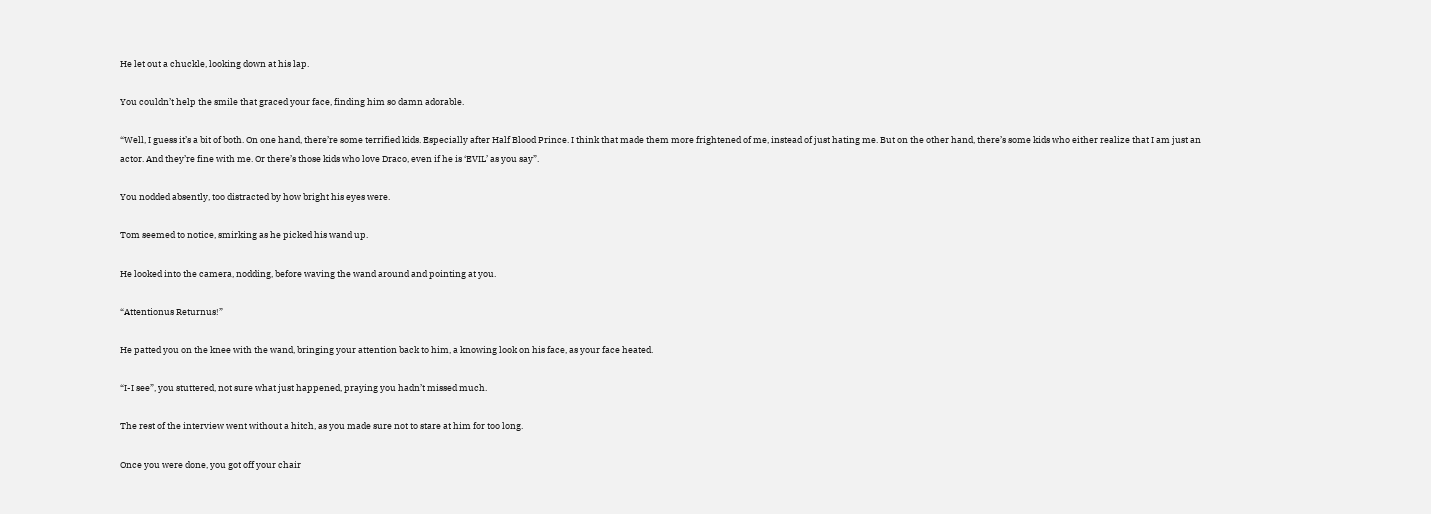He let out a chuckle, looking down at his lap.

You couldn’t help the smile that graced your face, finding him so damn adorable.

“Well, I guess it’s a bit of both. On one hand, there’re some terrified kids. Especially after Half Blood Prince. I think that made them more frightened of me, instead of just hating me. But on the other hand, there’s some kids who either realize that I am just an actor. And they’re fine with me. Or there’s those kids who love Draco, even if he is ‘EVIL’ as you say”.

You nodded absently, too distracted by how bright his eyes were.

Tom seemed to notice, smirking as he picked his wand up.

He looked into the camera, nodding, before waving the wand around and pointing at you.

“Attentionus Returnus!”

He patted you on the knee with the wand, bringing your attention back to him, a knowing look on his face, as your face heated.

“I-I see”, you stuttered, not sure what just happened, praying you hadn’t missed much.

The rest of the interview went without a hitch, as you made sure not to stare at him for too long.

Once you were done, you got off your chair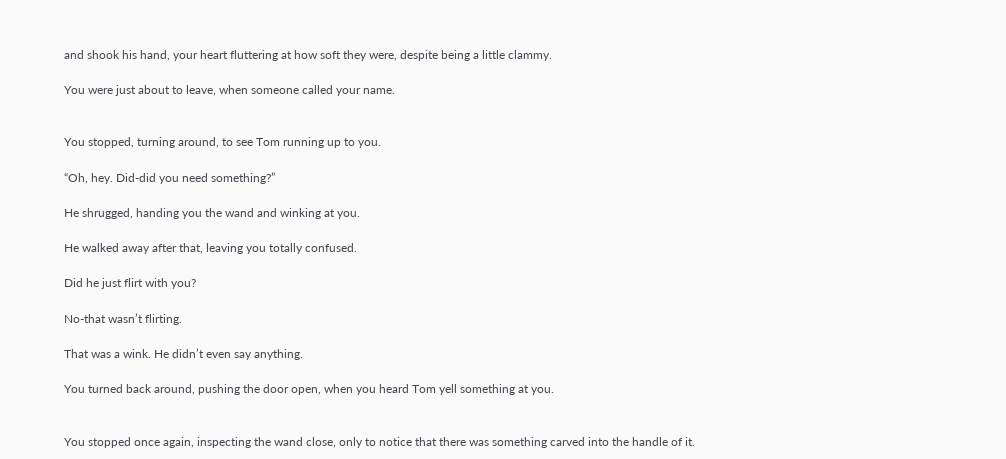and shook his hand, your heart fluttering at how soft they were, despite being a little clammy.

You were just about to leave, when someone called your name.


You stopped, turning around, to see Tom running up to you.

“Oh, hey. Did-did you need something?”

He shrugged, handing you the wand and winking at you.

He walked away after that, leaving you totally confused.

Did he just flirt with you?

No-that wasn’t flirting.

That was a wink. He didn’t even say anything.

You turned back around, pushing the door open, when you heard Tom yell something at you.


You stopped once again, inspecting the wand close, only to notice that there was something carved into the handle of it.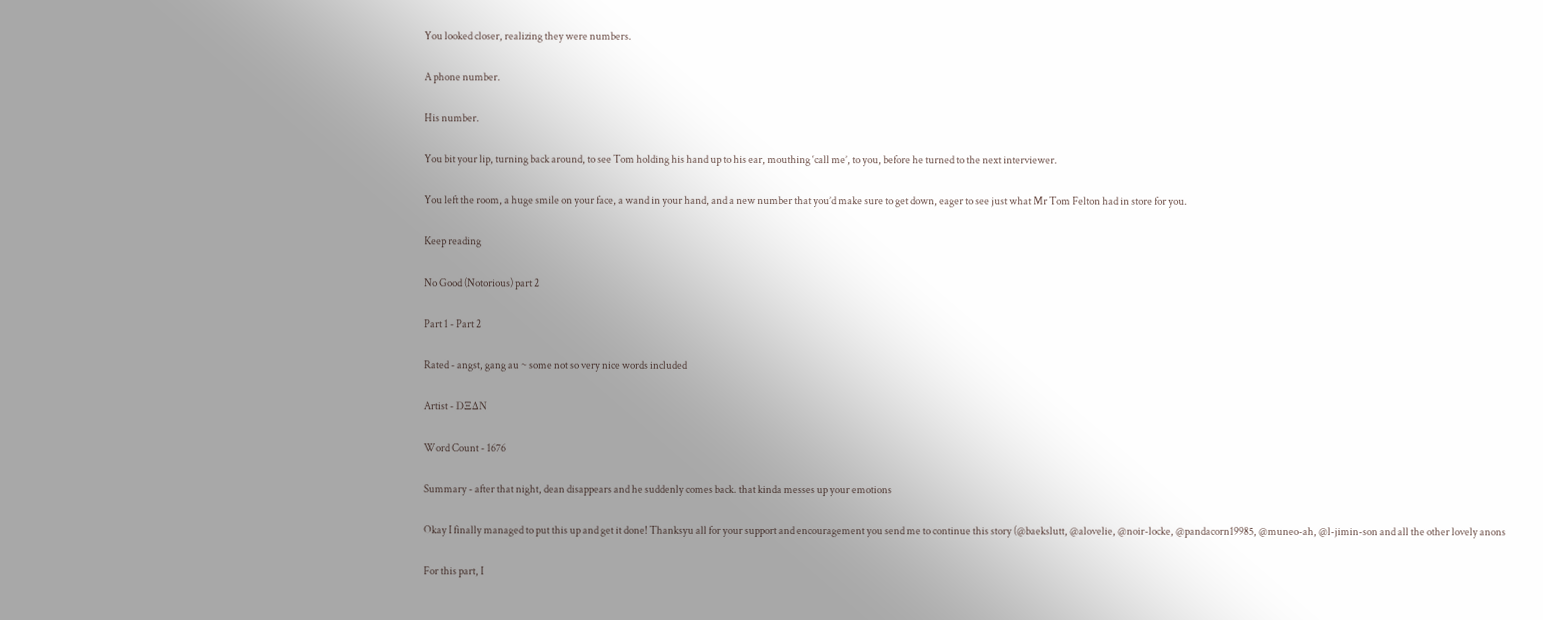You looked closer, realizing they were numbers.

A phone number.

His number.

You bit your lip, turning back around, to see Tom holding his hand up to his ear, mouthing ‘call me’, to you, before he turned to the next interviewer.

You left the room, a huge smile on your face, a wand in your hand, and a new number that you’d make sure to get down, eager to see just what Mr Tom Felton had in store for you.

Keep reading

No Good (Notorious) part 2

Part 1 - Part 2

Rated - angst, gang au ~ some not so very nice words included

Artist - DΞΔN

Word Count - 1676

Summary - after that night, dean disappears and he suddenly comes back. that kinda messes up your emotions

Okay I finally managed to put this up and get it done! Thanksyu all for your support and encouragement you send me to continue this story (@baekslutt, @alovelie, @noir-locke, @pandacorn19985, @muneo-ah, @l-jimin-son and all the other lovely anons

For this part, I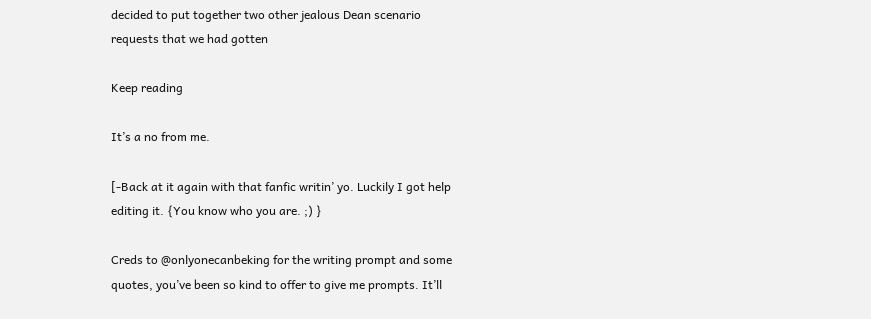decided to put together two other jealous Dean scenario requests that we had gotten

Keep reading

It’s a no from me.

[-Back at it again with that fanfic writin’ yo. Luckily I got help editing it. {You know who you are. ;) }

Creds to @onlyonecanbeking for the writing prompt and some quotes, you’ve been so kind to offer to give me prompts. It’ll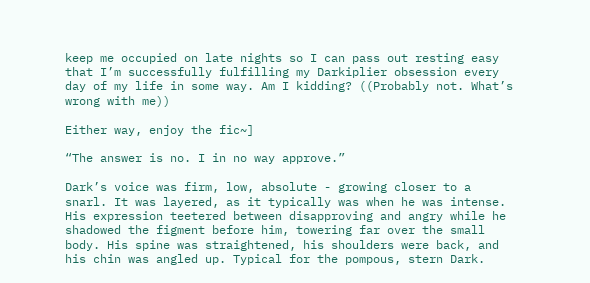keep me occupied on late nights so I can pass out resting easy that I’m successfully fulfilling my Darkiplier obsession every day of my life in some way. Am I kidding? ((Probably not. What’s wrong with me))

Either way, enjoy the fic~]

“The answer is no. I in no way approve.”

Dark’s voice was firm, low, absolute - growing closer to a snarl. It was layered, as it typically was when he was intense. His expression teetered between disapproving and angry while he shadowed the figment before him, towering far over the small body. His spine was straightened, his shoulders were back, and his chin was angled up. Typical for the pompous, stern Dark.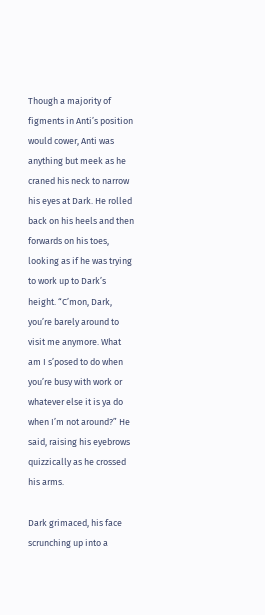Though a majority of figments in Anti’s position would cower, Anti was anything but meek as he craned his neck to narrow his eyes at Dark. He rolled back on his heels and then forwards on his toes, looking as if he was trying to work up to Dark’s height. “C’mon, Dark, you’re barely around to visit me anymore. What am I s’posed to do when you’re busy with work or whatever else it is ya do when I’m not around?” He said, raising his eyebrows quizzically as he crossed his arms.

Dark grimaced, his face scrunching up into a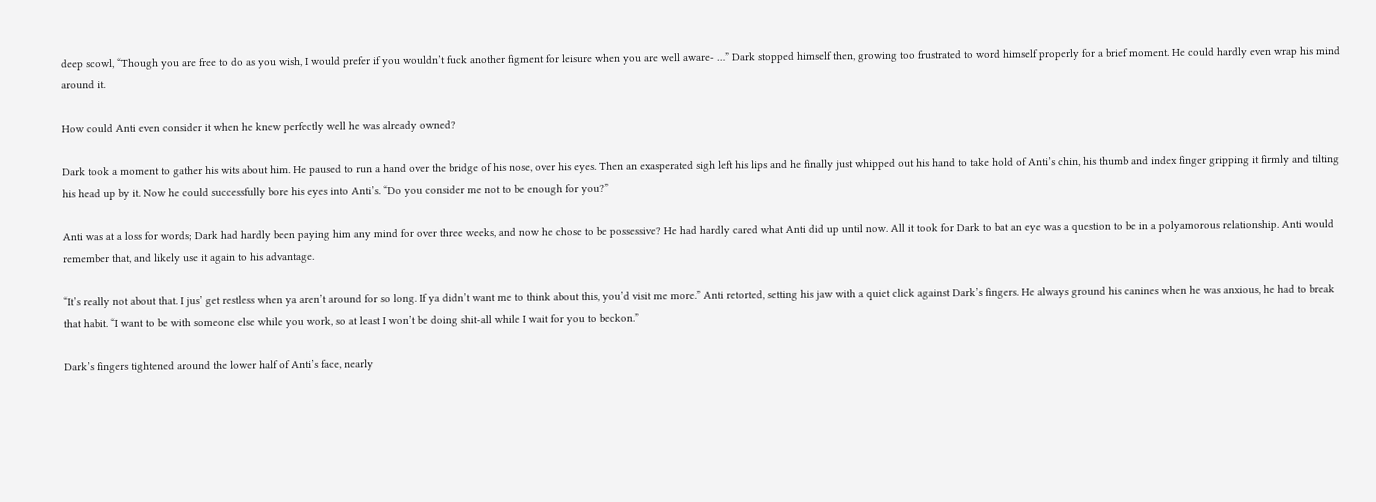deep scowl, “Though you are free to do as you wish, I would prefer if you wouldn’t fuck another figment for leisure when you are well aware- …” Dark stopped himself then, growing too frustrated to word himself properly for a brief moment. He could hardly even wrap his mind around it.

How could Anti even consider it when he knew perfectly well he was already owned?

Dark took a moment to gather his wits about him. He paused to run a hand over the bridge of his nose, over his eyes. Then an exasperated sigh left his lips and he finally just whipped out his hand to take hold of Anti’s chin, his thumb and index finger gripping it firmly and tilting his head up by it. Now he could successfully bore his eyes into Anti’s. “Do you consider me not to be enough for you?”

Anti was at a loss for words; Dark had hardly been paying him any mind for over three weeks, and now he chose to be possessive? He had hardly cared what Anti did up until now. All it took for Dark to bat an eye was a question to be in a polyamorous relationship. Anti would remember that, and likely use it again to his advantage.

“It’s really not about that. I jus’ get restless when ya aren’t around for so long. If ya didn’t want me to think about this, you’d visit me more.” Anti retorted, setting his jaw with a quiet click against Dark’s fingers. He always ground his canines when he was anxious, he had to break that habit. “I want to be with someone else while you work, so at least I won’t be doing shit-all while I wait for you to beckon.”

Dark’s fingers tightened around the lower half of Anti’s face, nearly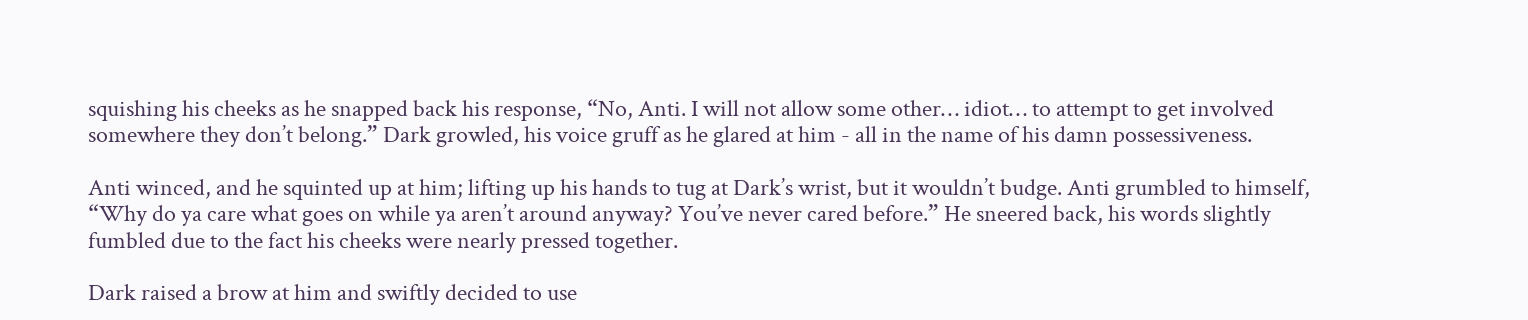squishing his cheeks as he snapped back his response, “No, Anti. I will not allow some other… idiot… to attempt to get involved somewhere they don’t belong.” Dark growled, his voice gruff as he glared at him - all in the name of his damn possessiveness.

Anti winced, and he squinted up at him; lifting up his hands to tug at Dark’s wrist, but it wouldn’t budge. Anti grumbled to himself, “Why do ya care what goes on while ya aren’t around anyway? You’ve never cared before.” He sneered back, his words slightly fumbled due to the fact his cheeks were nearly pressed together.

Dark raised a brow at him and swiftly decided to use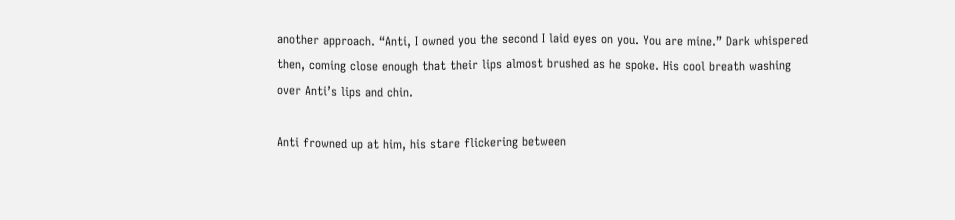another approach. “Anti, I owned you the second I laid eyes on you. You are mine.” Dark whispered then, coming close enough that their lips almost brushed as he spoke. His cool breath washing over Anti’s lips and chin.

Anti frowned up at him, his stare flickering between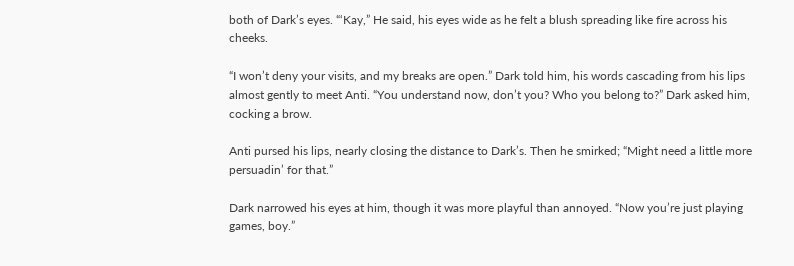both of Dark’s eyes. “‘Kay,” He said, his eyes wide as he felt a blush spreading like fire across his cheeks.

“I won’t deny your visits, and my breaks are open.” Dark told him, his words cascading from his lips almost gently to meet Anti. “You understand now, don’t you? Who you belong to?” Dark asked him, cocking a brow.

Anti pursed his lips, nearly closing the distance to Dark’s. Then he smirked; “Might need a little more persuadin’ for that.”

Dark narrowed his eyes at him, though it was more playful than annoyed. “Now you’re just playing games, boy.”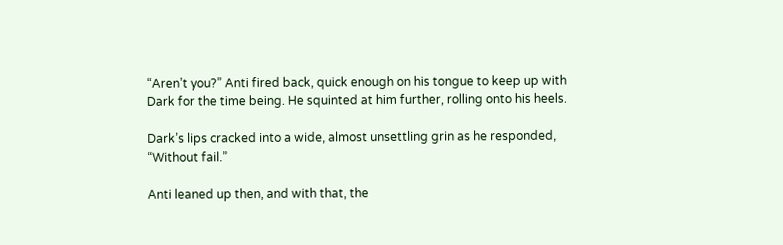“Aren’t you?” Anti fired back, quick enough on his tongue to keep up with Dark for the time being. He squinted at him further, rolling onto his heels.

Dark’s lips cracked into a wide, almost unsettling grin as he responded, “Without fail.”

Anti leaned up then, and with that, the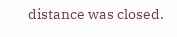distance was closed.